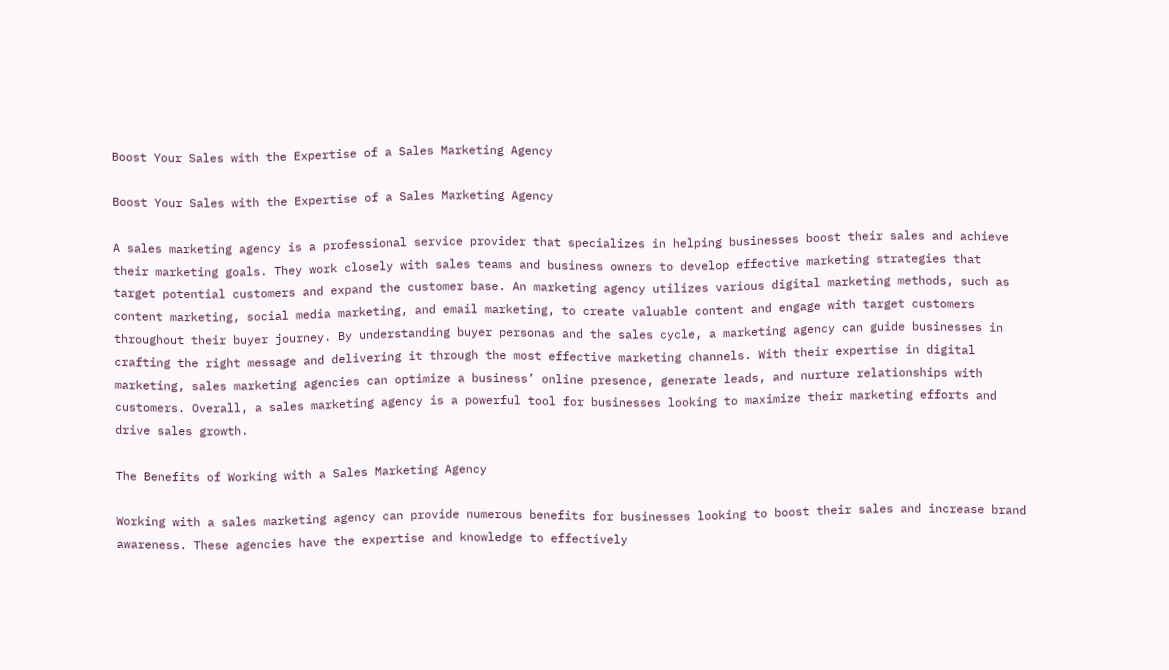Boost Your Sales with the Expertise of a Sales Marketing Agency

Boost Your Sales with the Expertise of a Sales Marketing Agency

A sales marketing agency is a professional service provider that specializes in helping businesses boost their sales and achieve their marketing goals. They work closely with sales teams and business owners to develop effective marketing strategies that target potential customers and expand the customer base. An marketing agency utilizes various digital marketing methods, such as content marketing, social media marketing, and email marketing, to create valuable content and engage with target customers throughout their buyer journey. By understanding buyer personas and the sales cycle, a marketing agency can guide businesses in crafting the right message and delivering it through the most effective marketing channels. With their expertise in digital marketing, sales marketing agencies can optimize a business’ online presence, generate leads, and nurture relationships with customers. Overall, a sales marketing agency is a powerful tool for businesses looking to maximize their marketing efforts and drive sales growth.

The Benefits of Working with a Sales Marketing Agency

Working with a sales marketing agency can provide numerous benefits for businesses looking to boost their sales and increase brand awareness. These agencies have the expertise and knowledge to effectively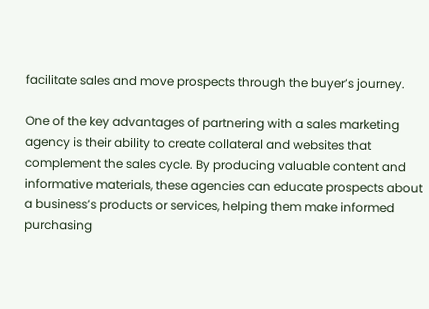facilitate sales and move prospects through the buyer’s journey.

One of the key advantages of partnering with a sales marketing agency is their ability to create collateral and websites that complement the sales cycle. By producing valuable content and informative materials, these agencies can educate prospects about a business’s products or services, helping them make informed purchasing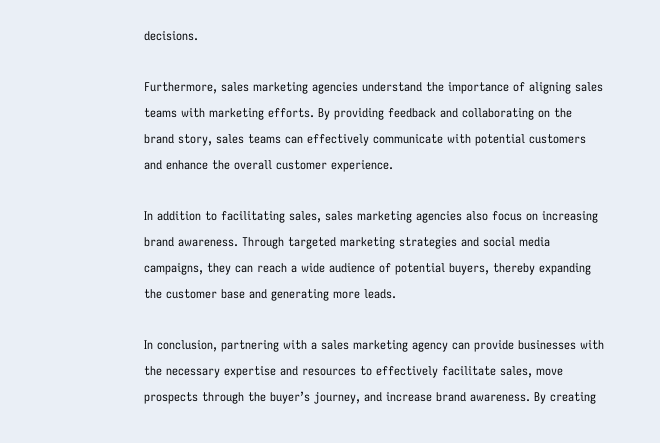decisions.

Furthermore, sales marketing agencies understand the importance of aligning sales teams with marketing efforts. By providing feedback and collaborating on the brand story, sales teams can effectively communicate with potential customers and enhance the overall customer experience.

In addition to facilitating sales, sales marketing agencies also focus on increasing brand awareness. Through targeted marketing strategies and social media campaigns, they can reach a wide audience of potential buyers, thereby expanding the customer base and generating more leads.

In conclusion, partnering with a sales marketing agency can provide businesses with the necessary expertise and resources to effectively facilitate sales, move prospects through the buyer’s journey, and increase brand awareness. By creating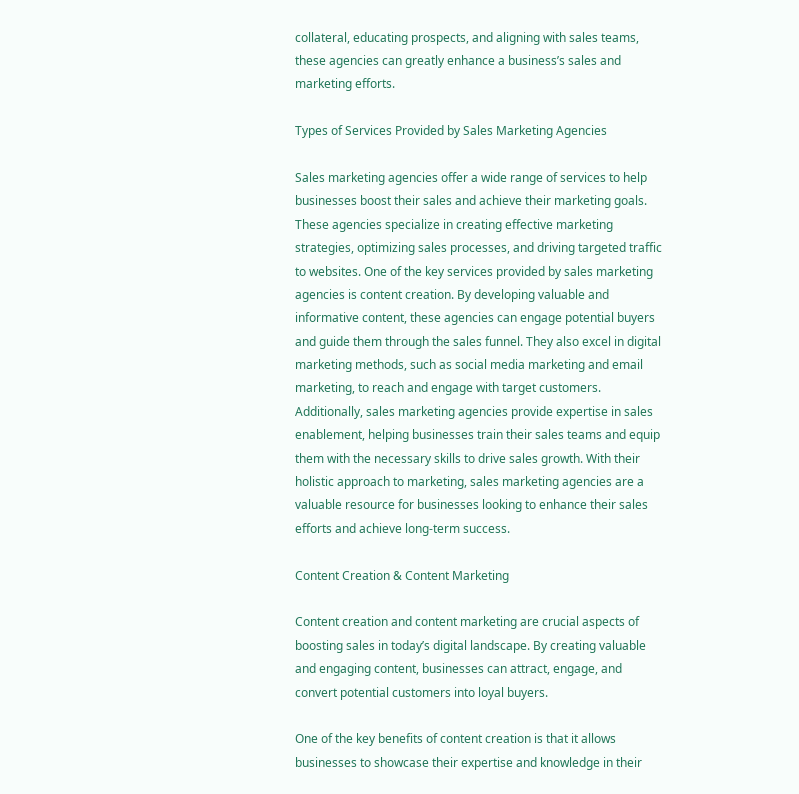collateral, educating prospects, and aligning with sales teams, these agencies can greatly enhance a business’s sales and marketing efforts.

Types of Services Provided by Sales Marketing Agencies

Sales marketing agencies offer a wide range of services to help businesses boost their sales and achieve their marketing goals. These agencies specialize in creating effective marketing strategies, optimizing sales processes, and driving targeted traffic to websites. One of the key services provided by sales marketing agencies is content creation. By developing valuable and informative content, these agencies can engage potential buyers and guide them through the sales funnel. They also excel in digital marketing methods, such as social media marketing and email marketing, to reach and engage with target customers. Additionally, sales marketing agencies provide expertise in sales enablement, helping businesses train their sales teams and equip them with the necessary skills to drive sales growth. With their holistic approach to marketing, sales marketing agencies are a valuable resource for businesses looking to enhance their sales efforts and achieve long-term success.

Content Creation & Content Marketing

Content creation and content marketing are crucial aspects of boosting sales in today’s digital landscape. By creating valuable and engaging content, businesses can attract, engage, and convert potential customers into loyal buyers.

One of the key benefits of content creation is that it allows businesses to showcase their expertise and knowledge in their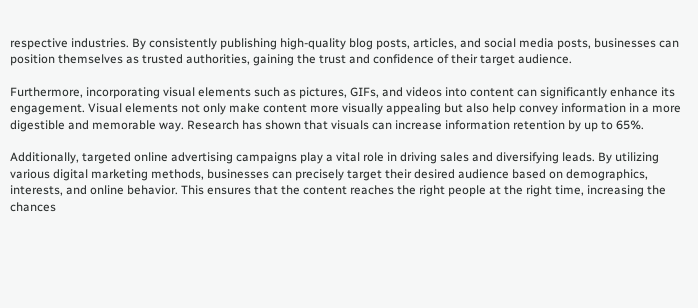respective industries. By consistently publishing high-quality blog posts, articles, and social media posts, businesses can position themselves as trusted authorities, gaining the trust and confidence of their target audience.

Furthermore, incorporating visual elements such as pictures, GIFs, and videos into content can significantly enhance its engagement. Visual elements not only make content more visually appealing but also help convey information in a more digestible and memorable way. Research has shown that visuals can increase information retention by up to 65%.

Additionally, targeted online advertising campaigns play a vital role in driving sales and diversifying leads. By utilizing various digital marketing methods, businesses can precisely target their desired audience based on demographics, interests, and online behavior. This ensures that the content reaches the right people at the right time, increasing the chances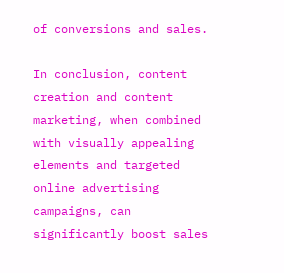of conversions and sales.

In conclusion, content creation and content marketing, when combined with visually appealing elements and targeted online advertising campaigns, can significantly boost sales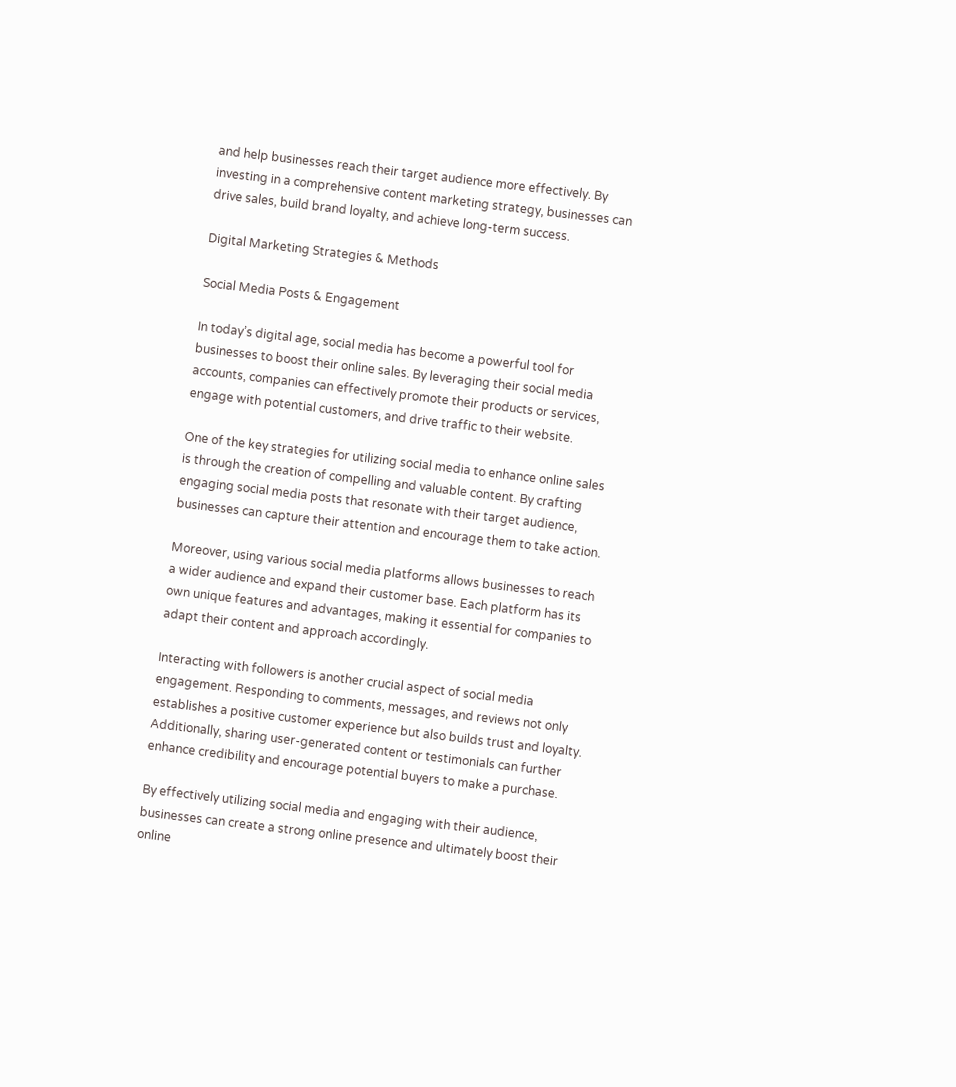and help businesses reach their target audience more effectively. By investing in a comprehensive content marketing strategy, businesses can drive sales, build brand loyalty, and achieve long-term success.

Digital Marketing Strategies & Methods

Social Media Posts & Engagement

In today’s digital age, social media has become a powerful tool for businesses to boost their online sales. By leveraging their social media accounts, companies can effectively promote their products or services, engage with potential customers, and drive traffic to their website.

One of the key strategies for utilizing social media to enhance online sales is through the creation of compelling and valuable content. By crafting engaging social media posts that resonate with their target audience, businesses can capture their attention and encourage them to take action.

Moreover, using various social media platforms allows businesses to reach a wider audience and expand their customer base. Each platform has its own unique features and advantages, making it essential for companies to adapt their content and approach accordingly.

Interacting with followers is another crucial aspect of social media engagement. Responding to comments, messages, and reviews not only establishes a positive customer experience but also builds trust and loyalty. Additionally, sharing user-generated content or testimonials can further enhance credibility and encourage potential buyers to make a purchase.

By effectively utilizing social media and engaging with their audience, businesses can create a strong online presence and ultimately boost their online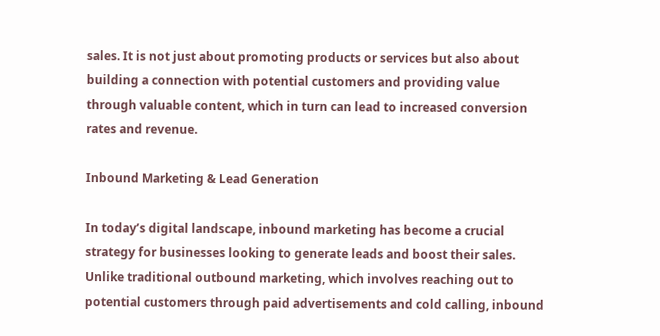sales. It is not just about promoting products or services but also about building a connection with potential customers and providing value through valuable content, which in turn can lead to increased conversion rates and revenue.

Inbound Marketing & Lead Generation

In today’s digital landscape, inbound marketing has become a crucial strategy for businesses looking to generate leads and boost their sales. Unlike traditional outbound marketing, which involves reaching out to potential customers through paid advertisements and cold calling, inbound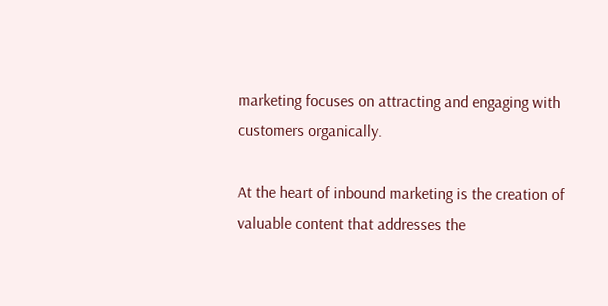marketing focuses on attracting and engaging with customers organically.

At the heart of inbound marketing is the creation of valuable content that addresses the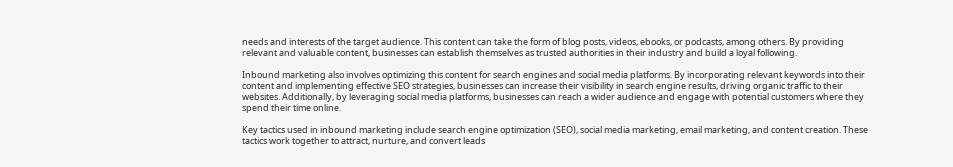needs and interests of the target audience. This content can take the form of blog posts, videos, ebooks, or podcasts, among others. By providing relevant and valuable content, businesses can establish themselves as trusted authorities in their industry and build a loyal following.

Inbound marketing also involves optimizing this content for search engines and social media platforms. By incorporating relevant keywords into their content and implementing effective SEO strategies, businesses can increase their visibility in search engine results, driving organic traffic to their websites. Additionally, by leveraging social media platforms, businesses can reach a wider audience and engage with potential customers where they spend their time online.

Key tactics used in inbound marketing include search engine optimization (SEO), social media marketing, email marketing, and content creation. These tactics work together to attract, nurture, and convert leads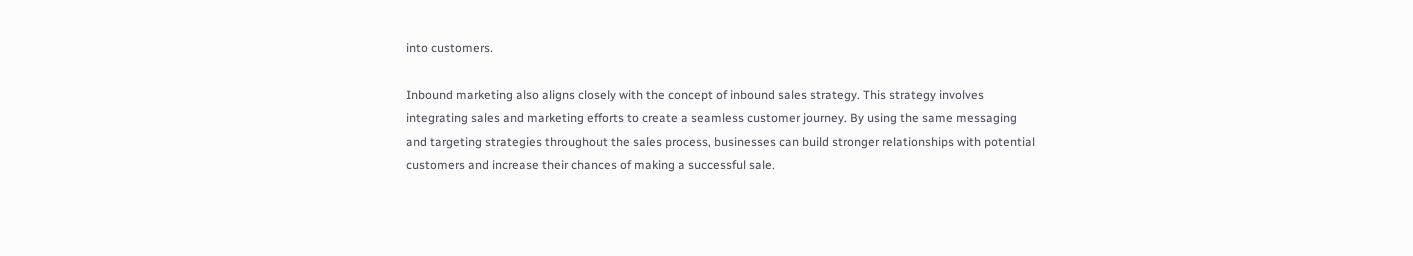into customers.

Inbound marketing also aligns closely with the concept of inbound sales strategy. This strategy involves integrating sales and marketing efforts to create a seamless customer journey. By using the same messaging and targeting strategies throughout the sales process, businesses can build stronger relationships with potential customers and increase their chances of making a successful sale.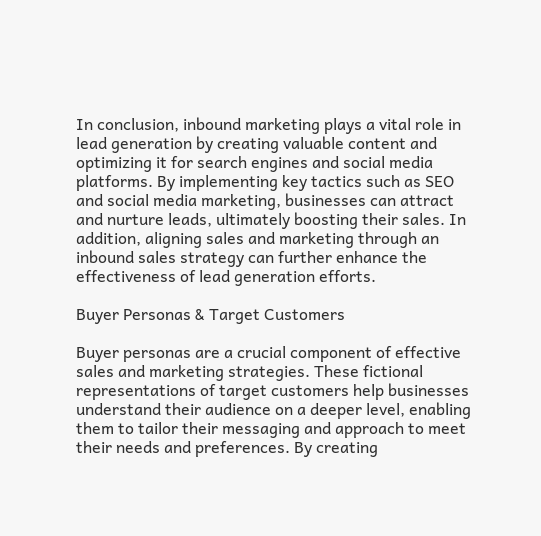In conclusion, inbound marketing plays a vital role in lead generation by creating valuable content and optimizing it for search engines and social media platforms. By implementing key tactics such as SEO and social media marketing, businesses can attract and nurture leads, ultimately boosting their sales. In addition, aligning sales and marketing through an inbound sales strategy can further enhance the effectiveness of lead generation efforts.

Buyer Personas & Target Customers

Buyer personas are a crucial component of effective sales and marketing strategies. These fictional representations of target customers help businesses understand their audience on a deeper level, enabling them to tailor their messaging and approach to meet their needs and preferences. By creating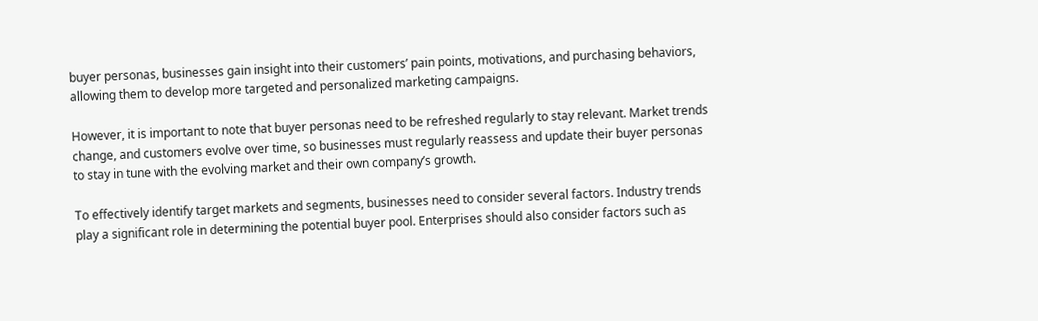buyer personas, businesses gain insight into their customers’ pain points, motivations, and purchasing behaviors, allowing them to develop more targeted and personalized marketing campaigns.

However, it is important to note that buyer personas need to be refreshed regularly to stay relevant. Market trends change, and customers evolve over time, so businesses must regularly reassess and update their buyer personas to stay in tune with the evolving market and their own company’s growth.

To effectively identify target markets and segments, businesses need to consider several factors. Industry trends play a significant role in determining the potential buyer pool. Enterprises should also consider factors such as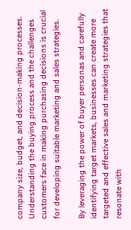company size, budget, and decision-making processes. Understanding the buying process and the challenges customers face in making purchasing decisions is crucial for developing suitable marketing and sales strategies.

By leveraging the power of buyer personas and carefully identifying target markets, businesses can create more targeted and effective sales and marketing strategies that resonate with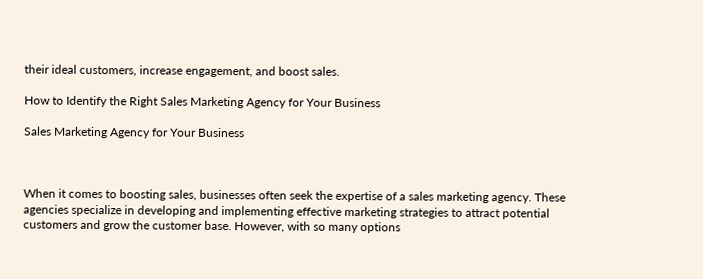their ideal customers, increase engagement, and boost sales.

How to Identify the Right Sales Marketing Agency for Your Business

Sales Marketing Agency for Your Business



When it comes to boosting sales, businesses often seek the expertise of a sales marketing agency. These agencies specialize in developing and implementing effective marketing strategies to attract potential customers and grow the customer base. However, with so many options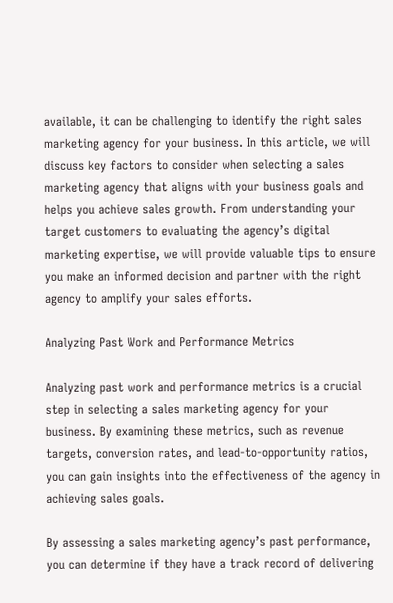available, it can be challenging to identify the right sales marketing agency for your business. In this article, we will discuss key factors to consider when selecting a sales marketing agency that aligns with your business goals and helps you achieve sales growth. From understanding your target customers to evaluating the agency’s digital marketing expertise, we will provide valuable tips to ensure you make an informed decision and partner with the right agency to amplify your sales efforts.

Analyzing Past Work and Performance Metrics

Analyzing past work and performance metrics is a crucial step in selecting a sales marketing agency for your business. By examining these metrics, such as revenue targets, conversion rates, and lead-to-opportunity ratios, you can gain insights into the effectiveness of the agency in achieving sales goals.

By assessing a sales marketing agency’s past performance, you can determine if they have a track record of delivering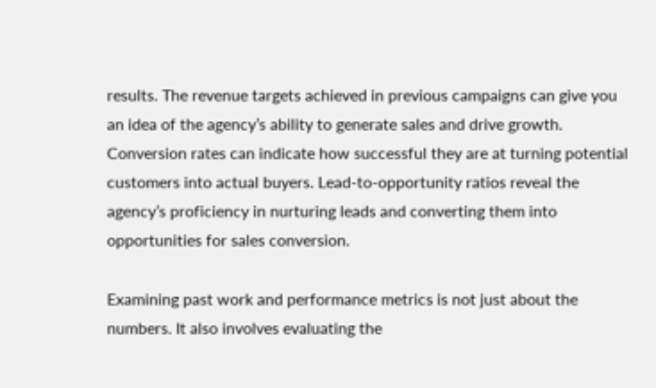results. The revenue targets achieved in previous campaigns can give you an idea of the agency’s ability to generate sales and drive growth. Conversion rates can indicate how successful they are at turning potential customers into actual buyers. Lead-to-opportunity ratios reveal the agency’s proficiency in nurturing leads and converting them into opportunities for sales conversion.

Examining past work and performance metrics is not just about the numbers. It also involves evaluating the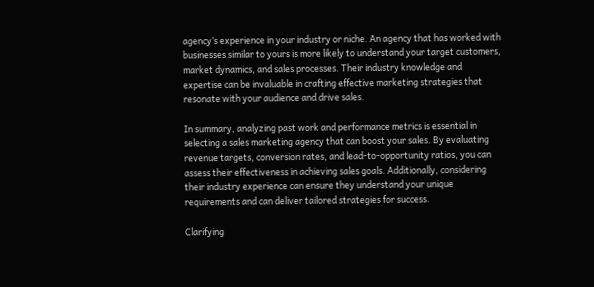agency’s experience in your industry or niche. An agency that has worked with businesses similar to yours is more likely to understand your target customers, market dynamics, and sales processes. Their industry knowledge and expertise can be invaluable in crafting effective marketing strategies that resonate with your audience and drive sales.

In summary, analyzing past work and performance metrics is essential in selecting a sales marketing agency that can boost your sales. By evaluating revenue targets, conversion rates, and lead-to-opportunity ratios, you can assess their effectiveness in achieving sales goals. Additionally, considering their industry experience can ensure they understand your unique requirements and can deliver tailored strategies for success.

Clarifying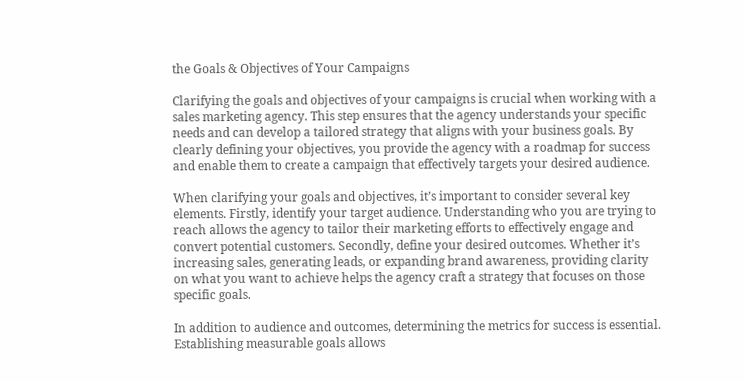the Goals & Objectives of Your Campaigns

Clarifying the goals and objectives of your campaigns is crucial when working with a sales marketing agency. This step ensures that the agency understands your specific needs and can develop a tailored strategy that aligns with your business goals. By clearly defining your objectives, you provide the agency with a roadmap for success and enable them to create a campaign that effectively targets your desired audience.

When clarifying your goals and objectives, it’s important to consider several key elements. Firstly, identify your target audience. Understanding who you are trying to reach allows the agency to tailor their marketing efforts to effectively engage and convert potential customers. Secondly, define your desired outcomes. Whether it’s increasing sales, generating leads, or expanding brand awareness, providing clarity on what you want to achieve helps the agency craft a strategy that focuses on those specific goals.

In addition to audience and outcomes, determining the metrics for success is essential. Establishing measurable goals allows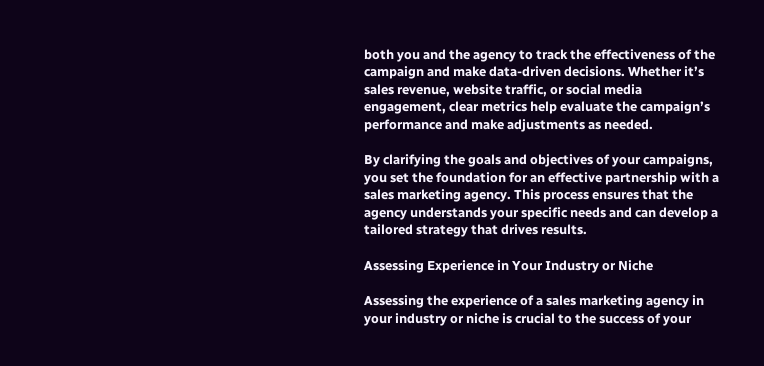both you and the agency to track the effectiveness of the campaign and make data-driven decisions. Whether it’s sales revenue, website traffic, or social media engagement, clear metrics help evaluate the campaign’s performance and make adjustments as needed.

By clarifying the goals and objectives of your campaigns, you set the foundation for an effective partnership with a sales marketing agency. This process ensures that the agency understands your specific needs and can develop a tailored strategy that drives results.

Assessing Experience in Your Industry or Niche

Assessing the experience of a sales marketing agency in your industry or niche is crucial to the success of your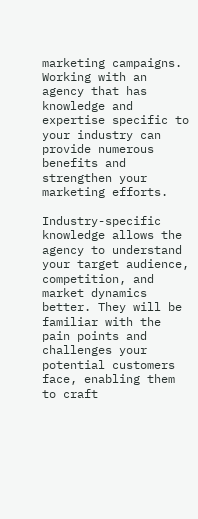marketing campaigns. Working with an agency that has knowledge and expertise specific to your industry can provide numerous benefits and strengthen your marketing efforts.

Industry-specific knowledge allows the agency to understand your target audience, competition, and market dynamics better. They will be familiar with the pain points and challenges your potential customers face, enabling them to craft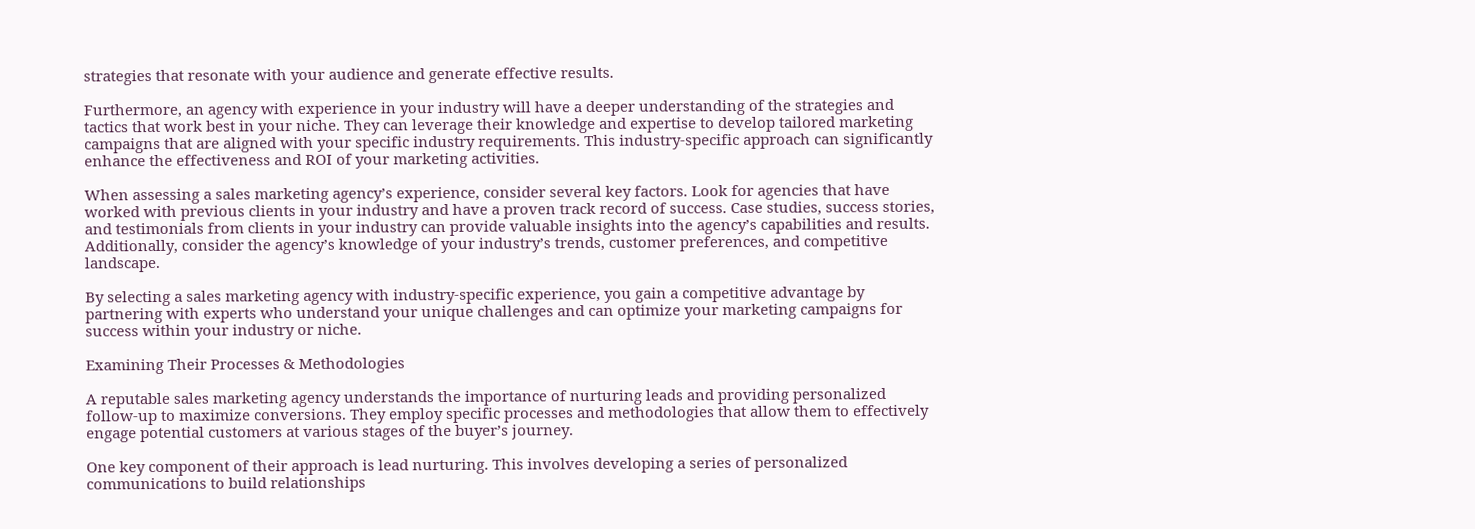strategies that resonate with your audience and generate effective results.

Furthermore, an agency with experience in your industry will have a deeper understanding of the strategies and tactics that work best in your niche. They can leverage their knowledge and expertise to develop tailored marketing campaigns that are aligned with your specific industry requirements. This industry-specific approach can significantly enhance the effectiveness and ROI of your marketing activities.

When assessing a sales marketing agency’s experience, consider several key factors. Look for agencies that have worked with previous clients in your industry and have a proven track record of success. Case studies, success stories, and testimonials from clients in your industry can provide valuable insights into the agency’s capabilities and results. Additionally, consider the agency’s knowledge of your industry’s trends, customer preferences, and competitive landscape.

By selecting a sales marketing agency with industry-specific experience, you gain a competitive advantage by partnering with experts who understand your unique challenges and can optimize your marketing campaigns for success within your industry or niche.

Examining Their Processes & Methodologies

A reputable sales marketing agency understands the importance of nurturing leads and providing personalized follow-up to maximize conversions. They employ specific processes and methodologies that allow them to effectively engage potential customers at various stages of the buyer’s journey.

One key component of their approach is lead nurturing. This involves developing a series of personalized communications to build relationships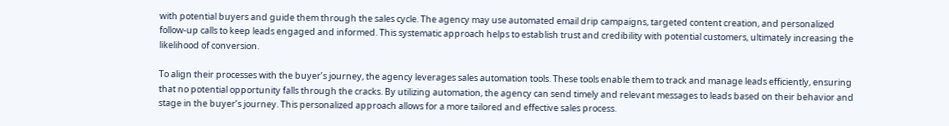with potential buyers and guide them through the sales cycle. The agency may use automated email drip campaigns, targeted content creation, and personalized follow-up calls to keep leads engaged and informed. This systematic approach helps to establish trust and credibility with potential customers, ultimately increasing the likelihood of conversion.

To align their processes with the buyer’s journey, the agency leverages sales automation tools. These tools enable them to track and manage leads efficiently, ensuring that no potential opportunity falls through the cracks. By utilizing automation, the agency can send timely and relevant messages to leads based on their behavior and stage in the buyer’s journey. This personalized approach allows for a more tailored and effective sales process.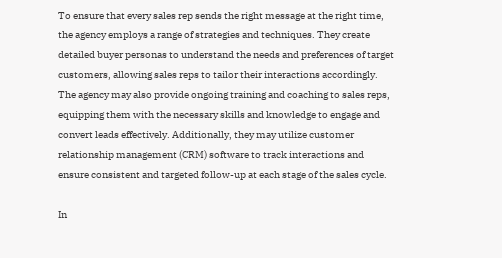To ensure that every sales rep sends the right message at the right time, the agency employs a range of strategies and techniques. They create detailed buyer personas to understand the needs and preferences of target customers, allowing sales reps to tailor their interactions accordingly. The agency may also provide ongoing training and coaching to sales reps, equipping them with the necessary skills and knowledge to engage and convert leads effectively. Additionally, they may utilize customer relationship management (CRM) software to track interactions and ensure consistent and targeted follow-up at each stage of the sales cycle.

In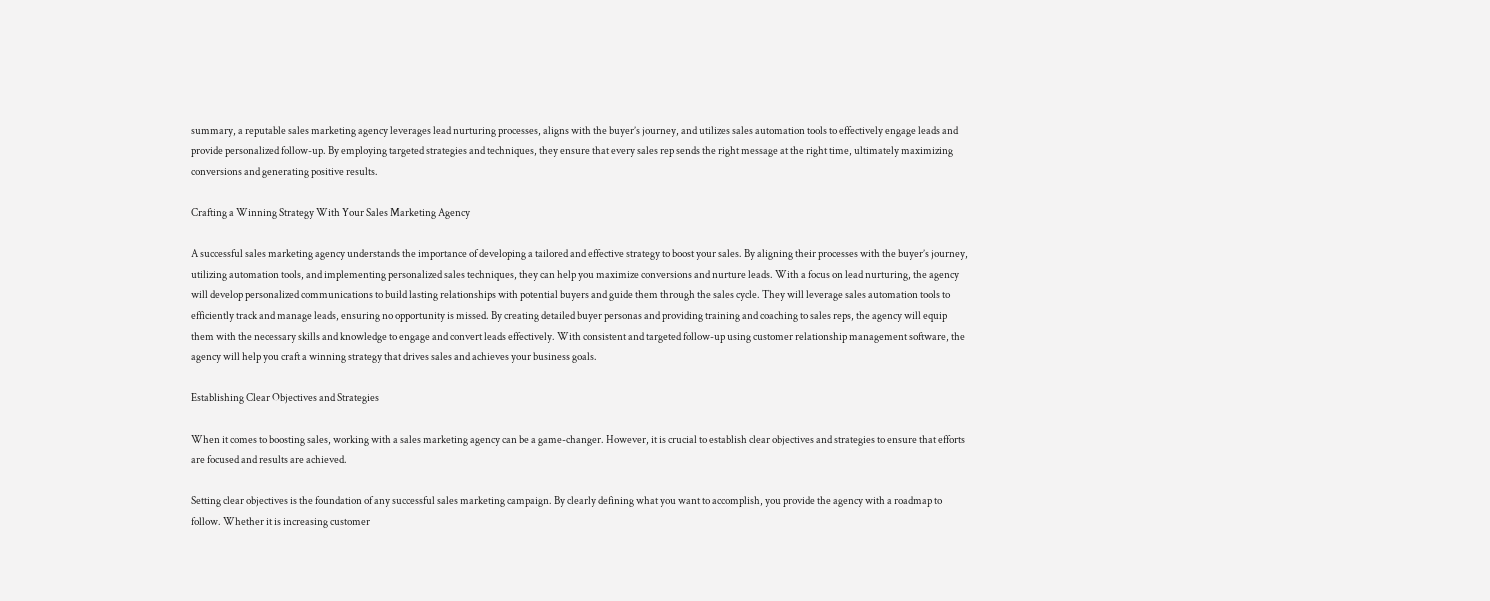summary, a reputable sales marketing agency leverages lead nurturing processes, aligns with the buyer’s journey, and utilizes sales automation tools to effectively engage leads and provide personalized follow-up. By employing targeted strategies and techniques, they ensure that every sales rep sends the right message at the right time, ultimately maximizing conversions and generating positive results.

Crafting a Winning Strategy With Your Sales Marketing Agency

A successful sales marketing agency understands the importance of developing a tailored and effective strategy to boost your sales. By aligning their processes with the buyer’s journey, utilizing automation tools, and implementing personalized sales techniques, they can help you maximize conversions and nurture leads. With a focus on lead nurturing, the agency will develop personalized communications to build lasting relationships with potential buyers and guide them through the sales cycle. They will leverage sales automation tools to efficiently track and manage leads, ensuring no opportunity is missed. By creating detailed buyer personas and providing training and coaching to sales reps, the agency will equip them with the necessary skills and knowledge to engage and convert leads effectively. With consistent and targeted follow-up using customer relationship management software, the agency will help you craft a winning strategy that drives sales and achieves your business goals.

Establishing Clear Objectives and Strategies

When it comes to boosting sales, working with a sales marketing agency can be a game-changer. However, it is crucial to establish clear objectives and strategies to ensure that efforts are focused and results are achieved.

Setting clear objectives is the foundation of any successful sales marketing campaign. By clearly defining what you want to accomplish, you provide the agency with a roadmap to follow. Whether it is increasing customer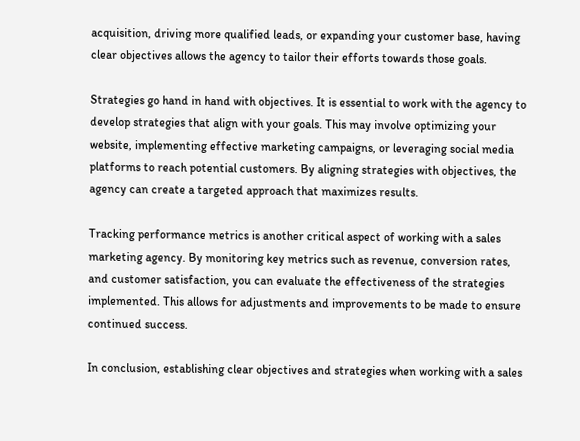acquisition, driving more qualified leads, or expanding your customer base, having clear objectives allows the agency to tailor their efforts towards those goals.

Strategies go hand in hand with objectives. It is essential to work with the agency to develop strategies that align with your goals. This may involve optimizing your website, implementing effective marketing campaigns, or leveraging social media platforms to reach potential customers. By aligning strategies with objectives, the agency can create a targeted approach that maximizes results.

Tracking performance metrics is another critical aspect of working with a sales marketing agency. By monitoring key metrics such as revenue, conversion rates, and customer satisfaction, you can evaluate the effectiveness of the strategies implemented. This allows for adjustments and improvements to be made to ensure continued success.

In conclusion, establishing clear objectives and strategies when working with a sales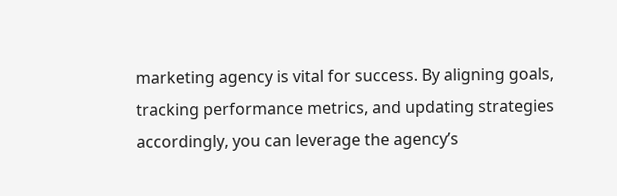marketing agency is vital for success. By aligning goals, tracking performance metrics, and updating strategies accordingly, you can leverage the agency’s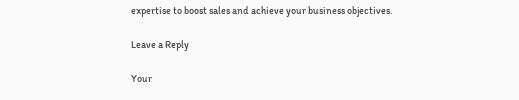expertise to boost sales and achieve your business objectives.

Leave a Reply

Your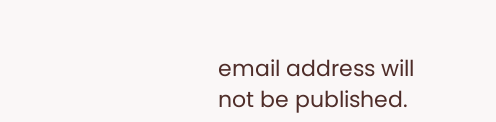email address will not be published.